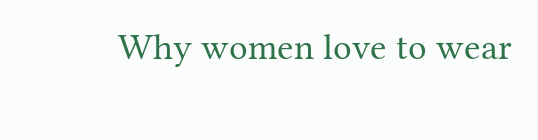Why women love to wear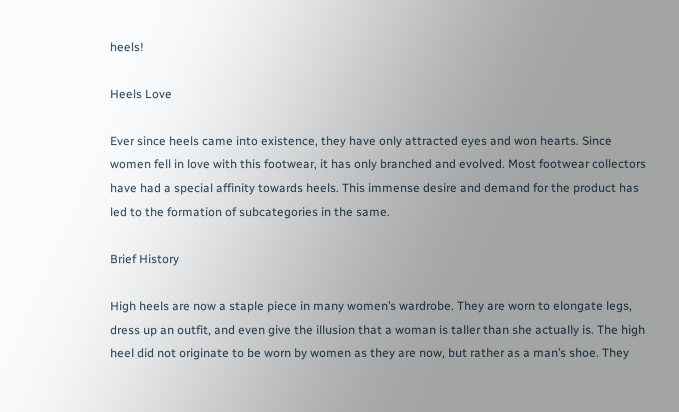heels!

Heels Love

Ever since heels came into existence, they have only attracted eyes and won hearts. Since women fell in love with this footwear, it has only branched and evolved. Most footwear collectors have had a special affinity towards heels. This immense desire and demand for the product has led to the formation of subcategories in the same.

Brief History

High heels are now a staple piece in many women’s wardrobe. They are worn to elongate legs, dress up an outfit, and even give the illusion that a woman is taller than she actually is. The high heel did not originate to be worn by women as they are now, but rather as a man’s shoe. They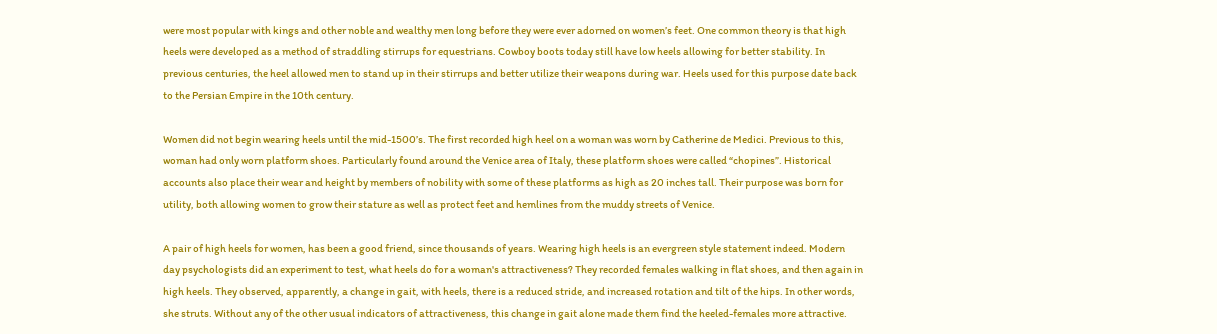were most popular with kings and other noble and wealthy men long before they were ever adorned on women’s feet. One common theory is that high heels were developed as a method of straddling stirrups for equestrians. Cowboy boots today still have low heels allowing for better stability. In previous centuries, the heel allowed men to stand up in their stirrups and better utilize their weapons during war. Heels used for this purpose date back to the Persian Empire in the 10th century.

Women did not begin wearing heels until the mid-1500’s. The first recorded high heel on a woman was worn by Catherine de Medici. Previous to this, woman had only worn platform shoes. Particularly found around the Venice area of Italy, these platform shoes were called “chopines”. Historical accounts also place their wear and height by members of nobility with some of these platforms as high as 20 inches tall. Their purpose was born for utility, both allowing women to grow their stature as well as protect feet and hemlines from the muddy streets of Venice.

A pair of high heels for women, has been a good friend, since thousands of years. Wearing high heels is an evergreen style statement indeed. Modern day psychologists did an experiment to test, what heels do for a woman's attractiveness? They recorded females walking in flat shoes, and then again in high heels. They observed, apparently, a change in gait, with heels, there is a reduced stride, and increased rotation and tilt of the hips. In other words, she struts. Without any of the other usual indicators of attractiveness, this change in gait alone made them find the heeled-females more attractive.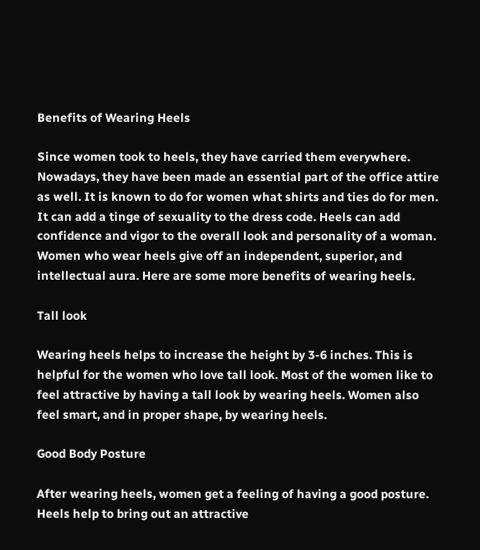Benefits of Wearing Heels

Since women took to heels, they have carried them everywhere. Nowadays, they have been made an essential part of the office attire as well. It is known to do for women what shirts and ties do for men. It can add a tinge of sexuality to the dress code. Heels can add confidence and vigor to the overall look and personality of a woman. Women who wear heels give off an independent, superior, and intellectual aura. Here are some more benefits of wearing heels.

Tall look

Wearing heels helps to increase the height by 3-6 inches. This is helpful for the women who love tall look. Most of the women like to feel attractive by having a tall look by wearing heels. Women also feel smart, and in proper shape, by wearing heels.

Good Body Posture

After wearing heels, women get a feeling of having a good posture. Heels help to bring out an attractive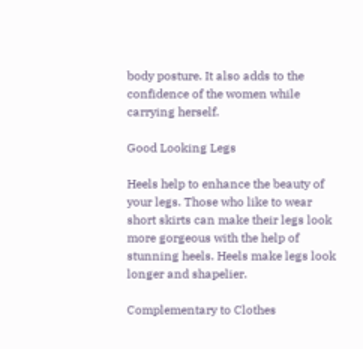body posture. It also adds to the confidence of the women while carrying herself.

Good Looking Legs

Heels help to enhance the beauty of your legs. Those who like to wear short skirts can make their legs look more gorgeous with the help of stunning heels. Heels make legs look longer and shapelier.

Complementary to Clothes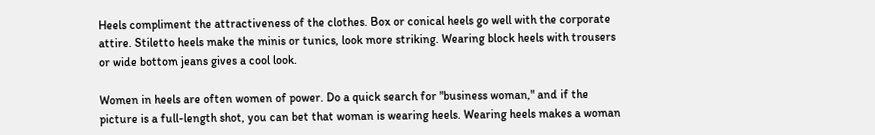Heels compliment the attractiveness of the clothes. Box or conical heels go well with the corporate attire. Stiletto heels make the minis or tunics, look more striking. Wearing block heels with trousers or wide bottom jeans gives a cool look.

Women in heels are often women of power. Do a quick search for "business woman," and if the picture is a full-length shot, you can bet that woman is wearing heels. Wearing heels makes a woman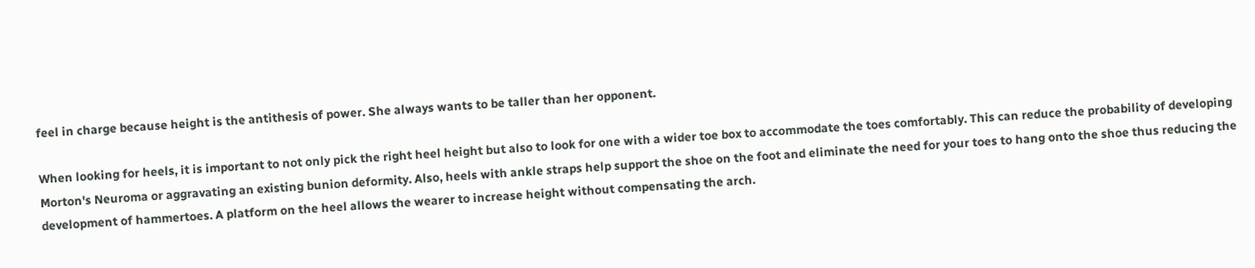feel in charge because height is the antithesis of power. She always wants to be taller than her opponent.

When looking for heels, it is important to not only pick the right heel height but also to look for one with a wider toe box to accommodate the toes comfortably. This can reduce the probability of developing Morton's Neuroma or aggravating an existing bunion deformity. Also, heels with ankle straps help support the shoe on the foot and eliminate the need for your toes to hang onto the shoe thus reducing the development of hammertoes. A platform on the heel allows the wearer to increase height without compensating the arch.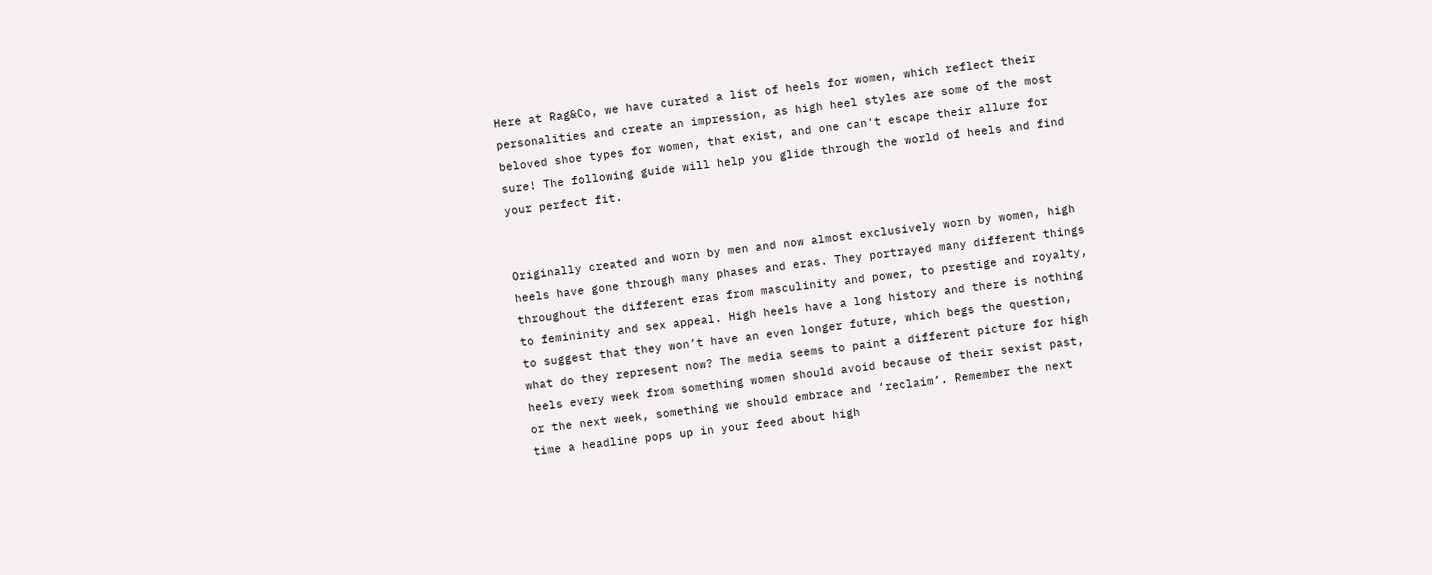Here at Rag&Co, we have curated a list of heels for women, which reflect their personalities and create an impression, as high heel styles are some of the most beloved shoe types for women, that exist, and one can't escape their allure for sure! The following guide will help you glide through the world of heels and find your perfect fit.


Originally created and worn by men and now almost exclusively worn by women, high heels have gone through many phases and eras. They portrayed many different things throughout the different eras from masculinity and power, to prestige and royalty, to femininity and sex appeal. High heels have a long history and there is nothing to suggest that they won’t have an even longer future, which begs the question, what do they represent now? The media seems to paint a different picture for high heels every week from something women should avoid because of their sexist past, or the next week, something we should embrace and ‘reclaim’. Remember the next time a headline pops up in your feed about high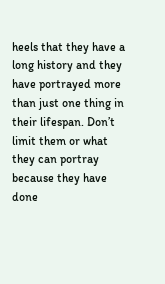heels that they have a long history and they have portrayed more than just one thing in their lifespan. Don’t limit them or what they can portray because they have done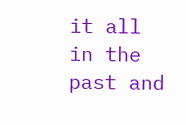it all in the past and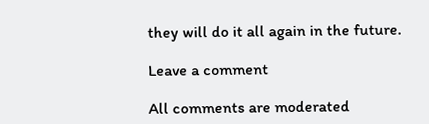they will do it all again in the future.

Leave a comment

All comments are moderated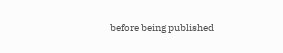before being published